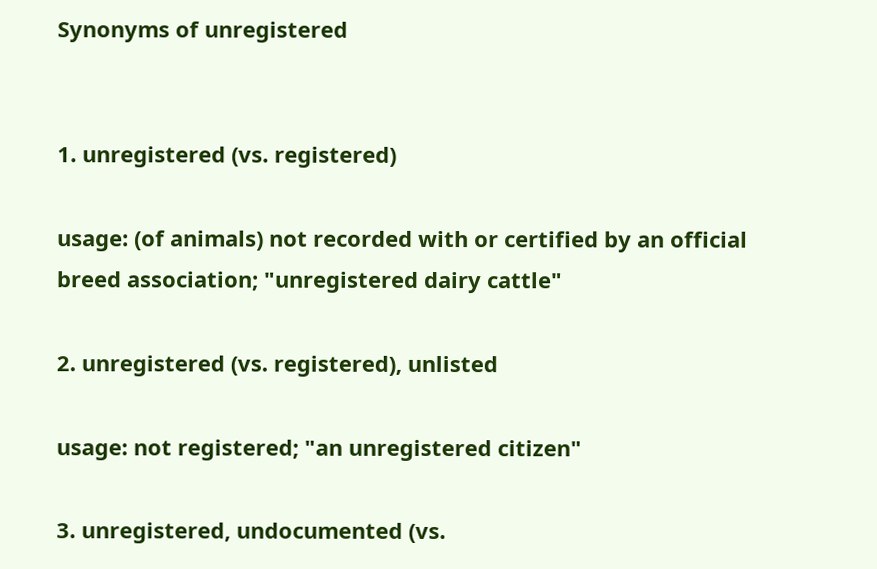Synonyms of unregistered


1. unregistered (vs. registered)

usage: (of animals) not recorded with or certified by an official breed association; "unregistered dairy cattle"

2. unregistered (vs. registered), unlisted

usage: not registered; "an unregistered citizen"

3. unregistered, undocumented (vs.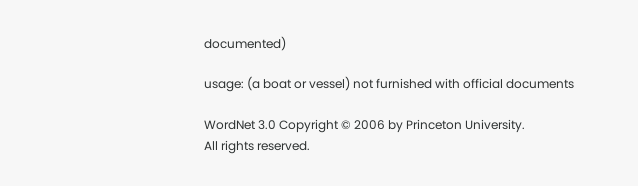documented)

usage: (a boat or vessel) not furnished with official documents

WordNet 3.0 Copyright © 2006 by Princeton University.
All rights reserved.